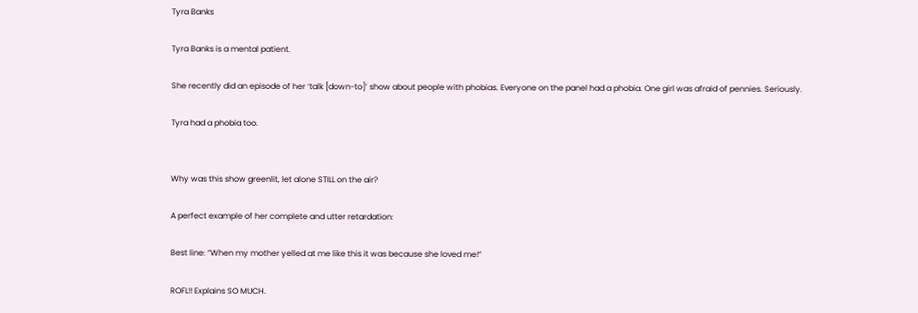Tyra Banks

Tyra Banks is a mental patient.

She recently did an episode of her ‘talk [down-to]’ show about people with phobias. Everyone on the panel had a phobia. One girl was afraid of pennies. Seriously.

Tyra had a phobia too.


Why was this show greenlit, let alone STILL on the air?

A perfect example of her complete and utter retardation:

Best line: “When my mother yelled at me like this it was because she loved me!”

ROFL!! Explains SO MUCH.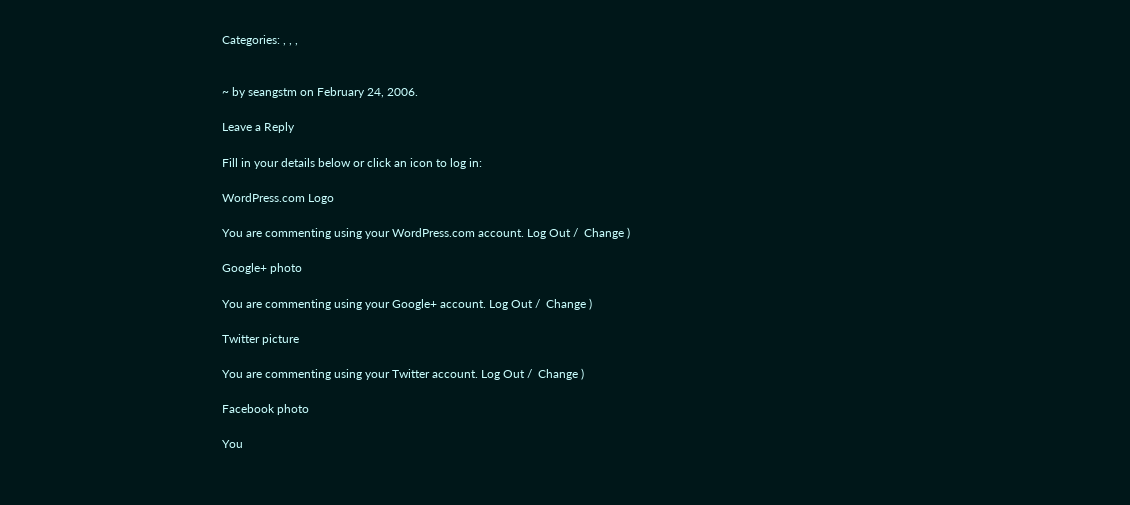Categories: , , ,


~ by seangstm on February 24, 2006.

Leave a Reply

Fill in your details below or click an icon to log in:

WordPress.com Logo

You are commenting using your WordPress.com account. Log Out /  Change )

Google+ photo

You are commenting using your Google+ account. Log Out /  Change )

Twitter picture

You are commenting using your Twitter account. Log Out /  Change )

Facebook photo

You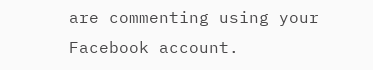are commenting using your Facebook account.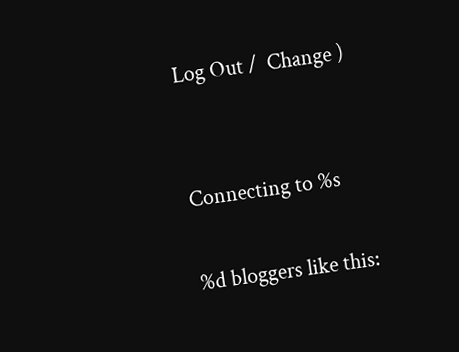Log Out /  Change )


Connecting to %s

%d bloggers like this: